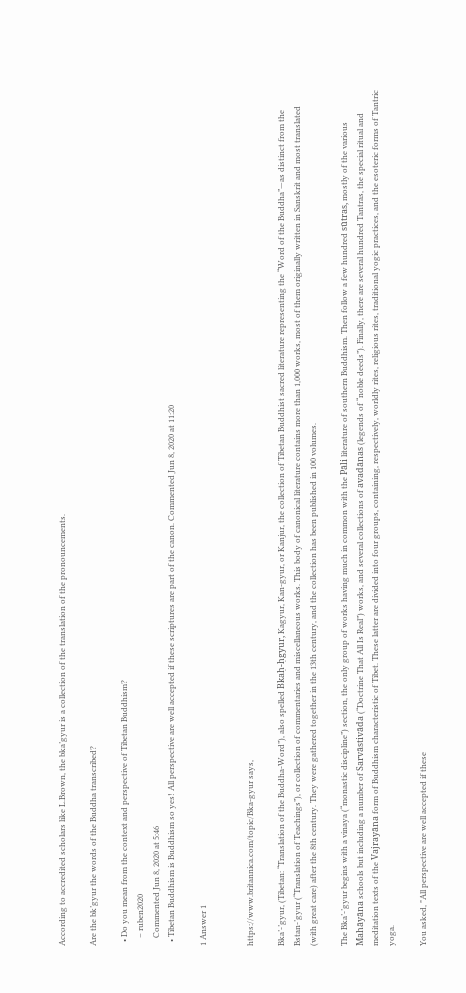According to accredited scholars like L.Brown, the bka’gyur is a collection of the translation of the pronouncements.

Are the bk’gyur the words of the Buddha transcribed?

  • Do you mean from the context and perspective of Tibetan Buddhism?
    – ruben2020
    Commented Jun 8, 2020 at 5:46
  • Tibetan Buddhism is Buddhism so yes! All perspective are well accepted if these scriptures are part of the canon. Commented Jun 8, 2020 at 11:20

1 Answer 1


https://www.britannica.com/topic/Bka-gyur says,

Bka’-’gyur, (Tibetan: “Translation of the Buddha-Word”), also spelled Bkaḥ-ḥgyur, Kagyur, Kan-gyur, or Kanjur, the collection of Tibetan Buddhist sacred literature representing the “Word of the Buddha”—as distinct from the Bstan-’gyur (“Translation of Teachings”), or collection of commentaries and miscellaneous works. This body of canonical literature contains more than 1,000 works, most of them originally written in Sanskrit and most translated (with great care) after the 8th century. They were gathered together in the 13th century, and the collection has been published in 100 volumes.

The Bka’-’gyur begins with a vinaya (“monastic discipline”) section, the only group of works having much in common with the Pāli literature of southern Buddhism. Then follow a few hundred sūtras, mostly of the various Mahāyāna schools but including a number of Sarvāstivāda (“Doctrine That All Is Real”) works, and several collections of avadānas (legends of “noble deeds”). Finally, there are several hundred Tantras, the special ritual and meditation texts of the Vajrayāna form of Buddhism characteristic of Tibet. These latter are divided into four groups, containing, respectively, worldly rites, religious rites, traditional yogic practices, and the esoteric forms of Tantric yoga.

You asked, "All perspective are well accepted if these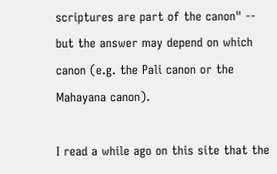scriptures are part of the canon" -- but the answer may depend on which canon (e.g. the Pali canon or the Mahayana canon).

I read a while ago on this site that the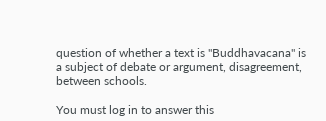question of whether a text is "Buddhavacana" is a subject of debate or argument, disagreement, between schools.

You must log in to answer this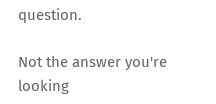question.

Not the answer you're looking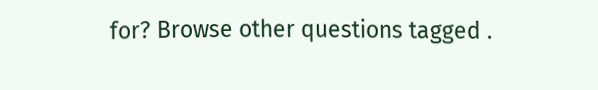for? Browse other questions tagged .